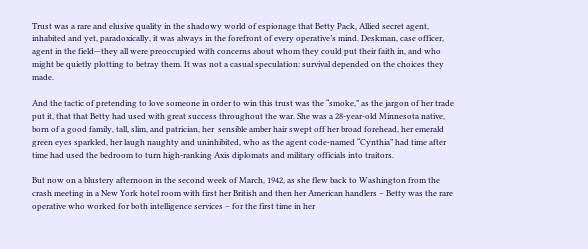Trust was a rare and elusive quality in the shadowy world of espionage that Betty Pack, Allied secret agent, inhabited and yet, paradoxically, it was always in the forefront of every operative’s mind. Deskman, case officer, agent in the field—they all were preoccupied with concerns about whom they could put their faith in, and who might be quietly plotting to betray them. It was not a casual speculation: survival depended on the choices they made.

And the tactic of pretending to love someone in order to win this trust was the “smoke,” as the jargon of her trade put it, that that Betty had used with great success throughout the war. She was a 28-year-old Minnesota native, born of a good family, tall, slim, and patrician, her  sensible amber hair swept off her broad forehead, her emerald green eyes sparkled, her laugh naughty and uninhibited, who as the agent code-named “Cynthia” had time after time had used the bedroom to turn high-ranking Axis diplomats and military officials into traitors.

But now on a blustery afternoon in the second week of March, 1942, as she flew back to Washington from the crash meeting in a New York hotel room with first her British and then her American handlers – Betty was the rare operative who worked for both intelligence services – for the first time in her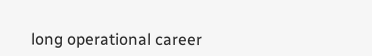long operational career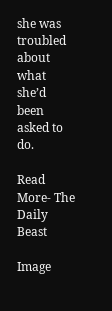she was troubled about what she’d been asked to do.

Read More- The Daily Beast

Image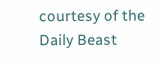courtesy of the Daily Beast